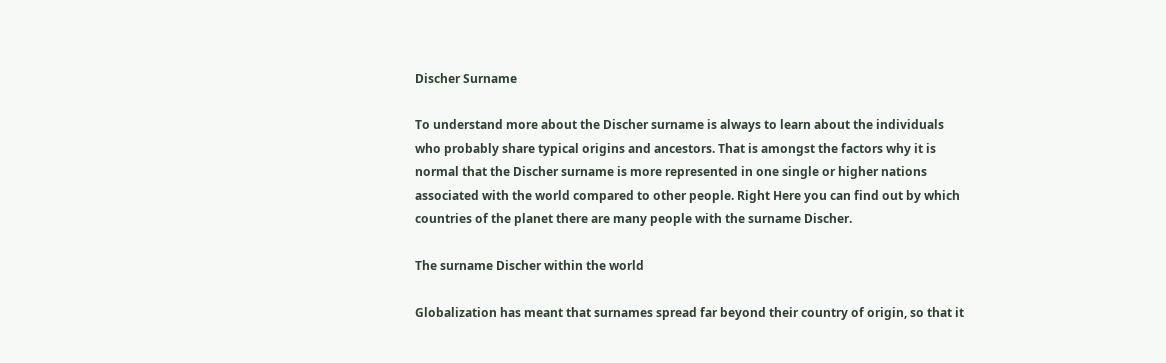Discher Surname

To understand more about the Discher surname is always to learn about the individuals who probably share typical origins and ancestors. That is amongst the factors why it is normal that the Discher surname is more represented in one single or higher nations associated with the world compared to other people. Right Here you can find out by which countries of the planet there are many people with the surname Discher.

The surname Discher within the world

Globalization has meant that surnames spread far beyond their country of origin, so that it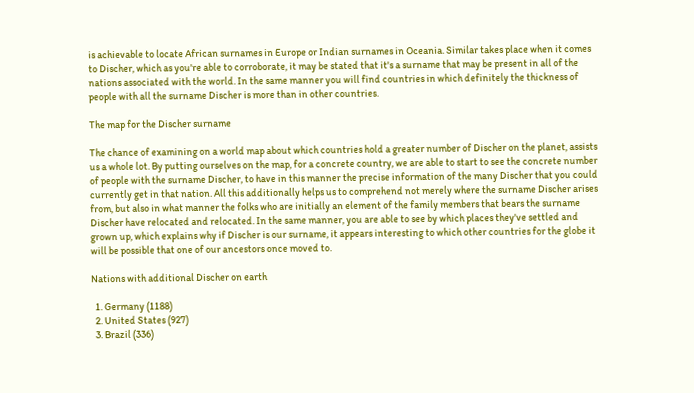is achievable to locate African surnames in Europe or Indian surnames in Oceania. Similar takes place when it comes to Discher, which as you're able to corroborate, it may be stated that it's a surname that may be present in all of the nations associated with the world. In the same manner you will find countries in which definitely the thickness of people with all the surname Discher is more than in other countries.

The map for the Discher surname

The chance of examining on a world map about which countries hold a greater number of Discher on the planet, assists us a whole lot. By putting ourselves on the map, for a concrete country, we are able to start to see the concrete number of people with the surname Discher, to have in this manner the precise information of the many Discher that you could currently get in that nation. All this additionally helps us to comprehend not merely where the surname Discher arises from, but also in what manner the folks who are initially an element of the family members that bears the surname Discher have relocated and relocated. In the same manner, you are able to see by which places they've settled and grown up, which explains why if Discher is our surname, it appears interesting to which other countries for the globe it will be possible that one of our ancestors once moved to.

Nations with additional Discher on earth

  1. Germany (1188)
  2. United States (927)
  3. Brazil (336)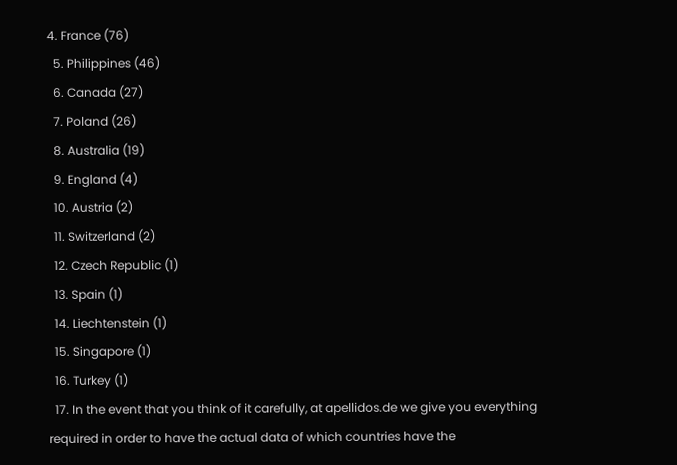4. France (76)
  5. Philippines (46)
  6. Canada (27)
  7. Poland (26)
  8. Australia (19)
  9. England (4)
  10. Austria (2)
  11. Switzerland (2)
  12. Czech Republic (1)
  13. Spain (1)
  14. Liechtenstein (1)
  15. Singapore (1)
  16. Turkey (1)
  17. In the event that you think of it carefully, at apellidos.de we give you everything required in order to have the actual data of which countries have the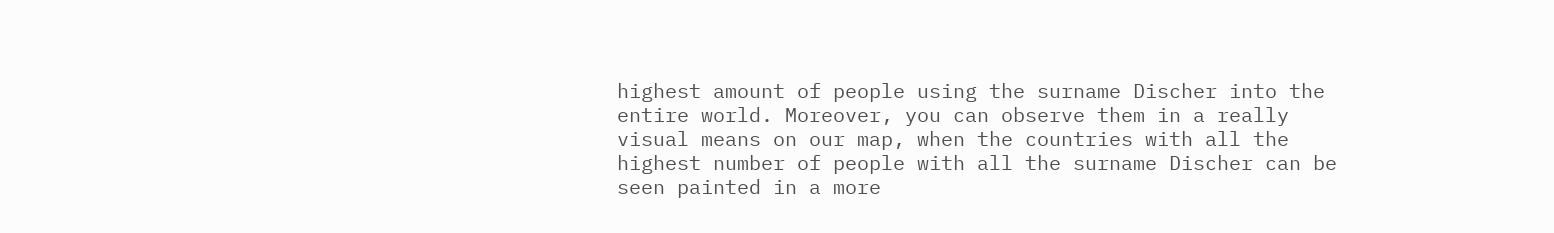highest amount of people using the surname Discher into the entire world. Moreover, you can observe them in a really visual means on our map, when the countries with all the highest number of people with all the surname Discher can be seen painted in a more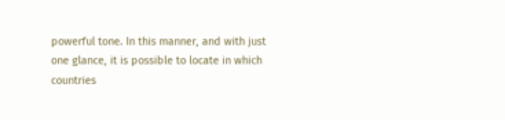powerful tone. In this manner, and with just one glance, it is possible to locate in which countries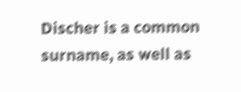Discher is a common surname, as well as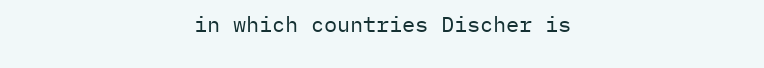in which countries Discher is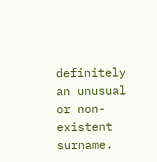definitely an unusual or non-existent surname.